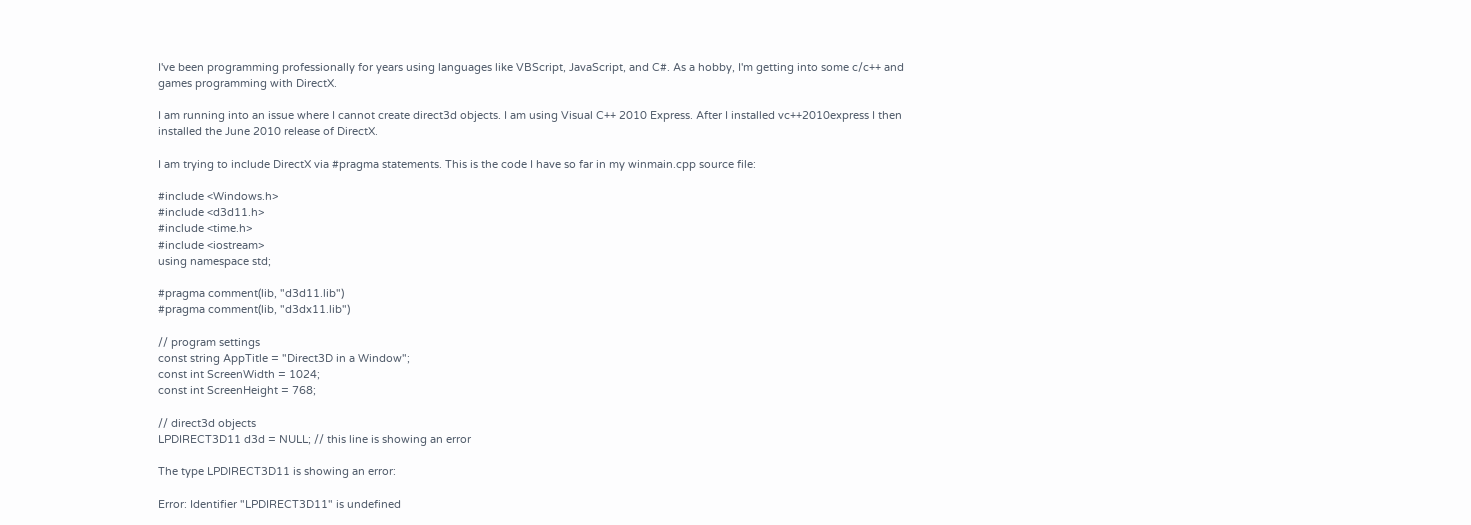I've been programming professionally for years using languages like VBScript, JavaScript, and C#. As a hobby, I'm getting into some c/c++ and games programming with DirectX.

I am running into an issue where I cannot create direct3d objects. I am using Visual C++ 2010 Express. After I installed vc++2010express I then installed the June 2010 release of DirectX.

I am trying to include DirectX via #pragma statements. This is the code I have so far in my winmain.cpp source file:

#include <Windows.h>
#include <d3d11.h>
#include <time.h>
#include <iostream>
using namespace std;

#pragma comment(lib, "d3d11.lib")
#pragma comment(lib, "d3dx11.lib")

// program settings
const string AppTitle = "Direct3D in a Window";
const int ScreenWidth = 1024;
const int ScreenHeight = 768;

// direct3d objects
LPDIRECT3D11 d3d = NULL; // this line is showing an error

The type LPDIRECT3D11 is showing an error:

Error: Identifier "LPDIRECT3D11" is undefined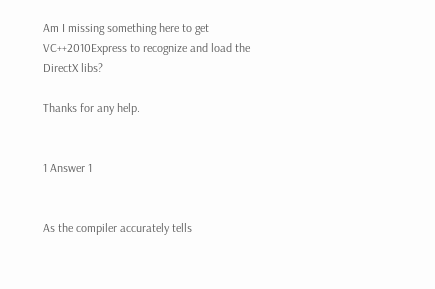Am I missing something here to get VC++2010Express to recognize and load the DirectX libs?

Thanks for any help.


1 Answer 1


As the compiler accurately tells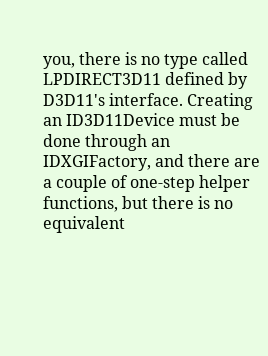you, there is no type called LPDIRECT3D11 defined by D3D11's interface. Creating an ID3D11Device must be done through an IDXGIFactory, and there are a couple of one-step helper functions, but there is no equivalent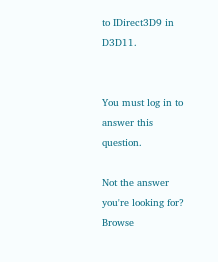to IDirect3D9 in D3D11.


You must log in to answer this question.

Not the answer you're looking for? Browse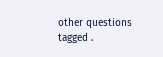other questions tagged .